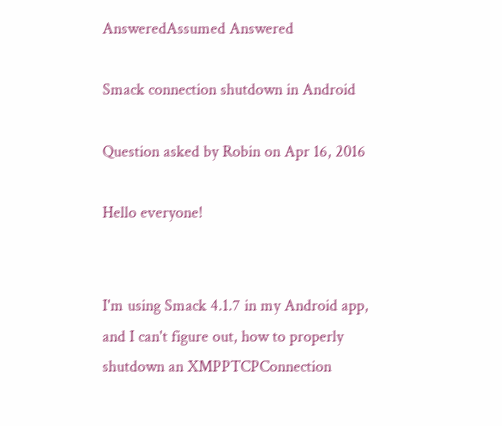AnsweredAssumed Answered

Smack connection shutdown in Android

Question asked by Robin on Apr 16, 2016

Hello everyone!


I'm using Smack 4.1.7 in my Android app, and I can't figure out, how to properly shutdown an XMPPTCPConnection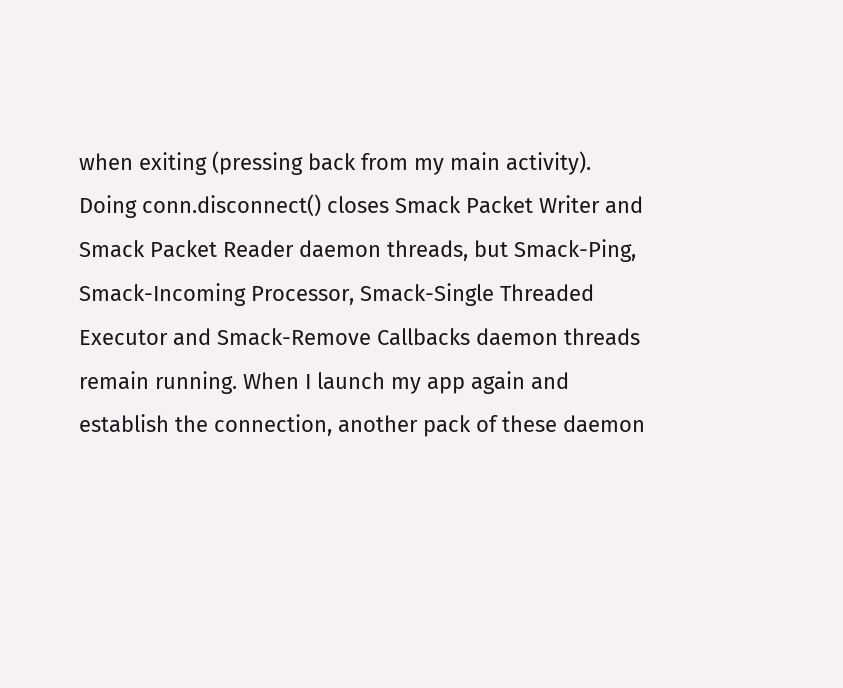when exiting (pressing back from my main activity). Doing conn.disconnect() closes Smack Packet Writer and Smack Packet Reader daemon threads, but Smack-Ping, Smack-Incoming Processor, Smack-Single Threaded Executor and Smack-Remove Callbacks daemon threads remain running. When I launch my app again and establish the connection, another pack of these daemon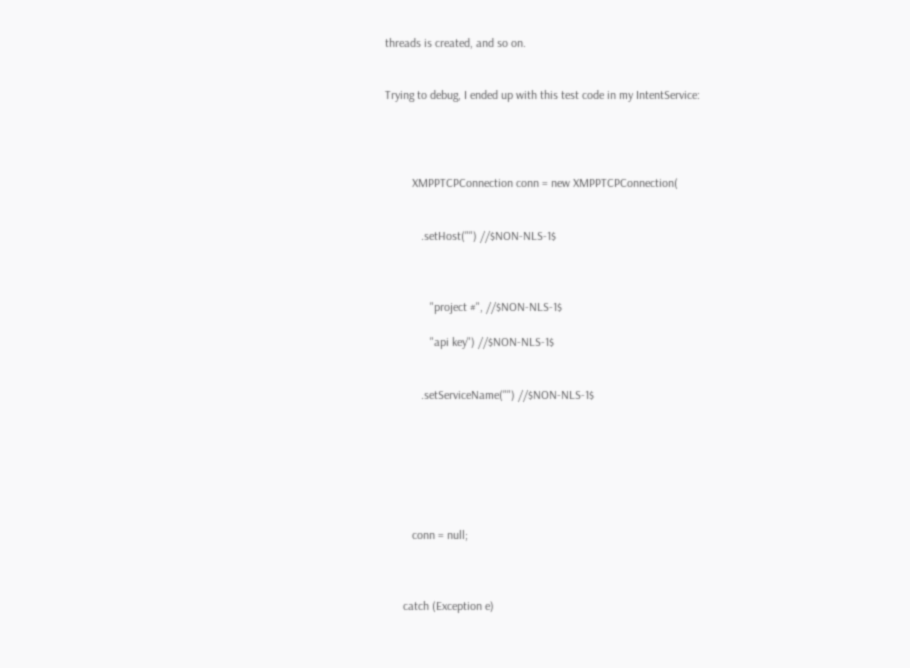threads is created, and so on.


Trying to debug, I ended up with this test code in my IntentService:




         XMPPTCPConnection conn = new XMPPTCPConnection(


            .setHost("") //$NON-NLS-1$



               "project #", //$NON-NLS-1$

               "api key") //$NON-NLS-1$


            .setServiceName("") //$NON-NLS-1$







         conn = null;



      catch (Exception e)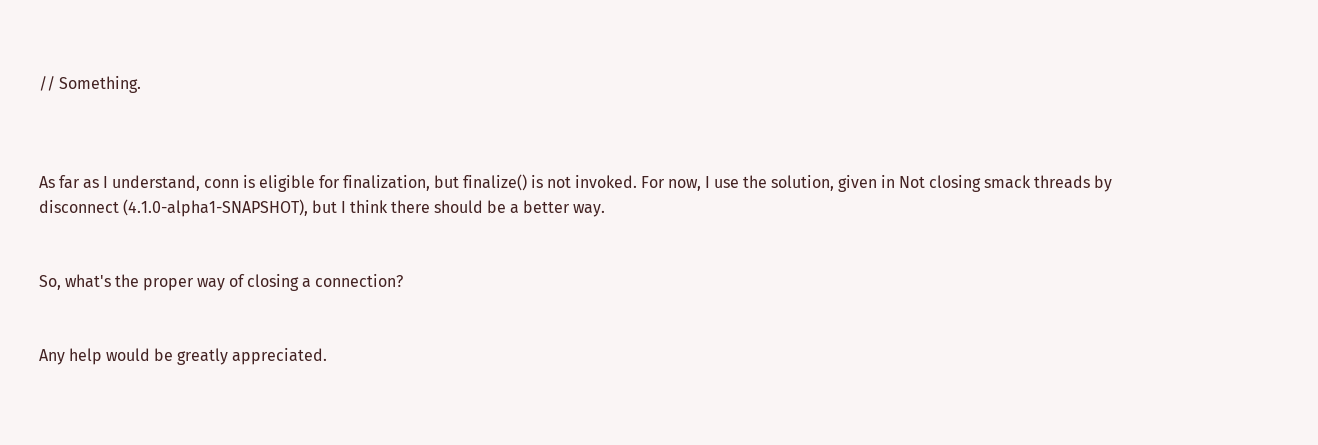// Something.



As far as I understand, conn is eligible for finalization, but finalize() is not invoked. For now, I use the solution, given in Not closing smack threads by disconnect (4.1.0-alpha1-SNAPSHOT), but I think there should be a better way.


So, what's the proper way of closing a connection?


Any help would be greatly appreciated.